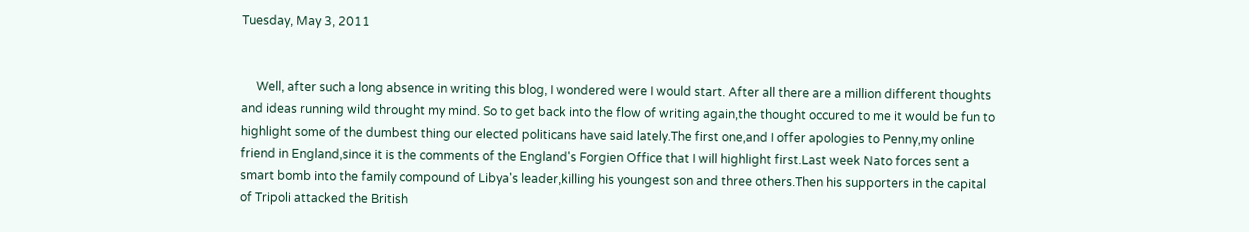Tuesday, May 3, 2011


     Well, after such a long absence in writing this blog, I wondered were I would start. After all there are a million different thoughts and ideas running wild throught my mind. So to get back into the flow of writing again,the thought occured to me it would be fun to highlight some of the dumbest thing our elected politicans have said lately.The first one,and I offer apologies to Penny,my online friend in England,since it is the comments of the England's Forgien Office that I will highlight first.Last week Nato forces sent a smart bomb into the family compound of Libya's leader,killing his youngest son and three others.Then his supporters in the capital of Tripoli attacked the British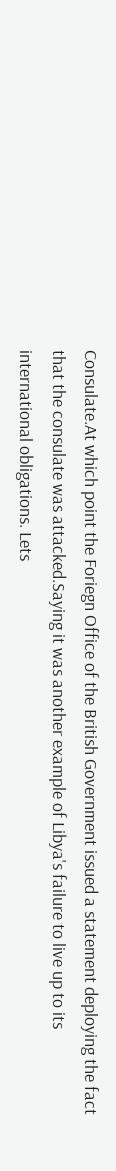Consulate.At which point the Foriegn Office of the British Government issued a statement deploying the fact that the consulate was attacked.Saying it was another example of Libya's failure to live up to its international obligations. Lets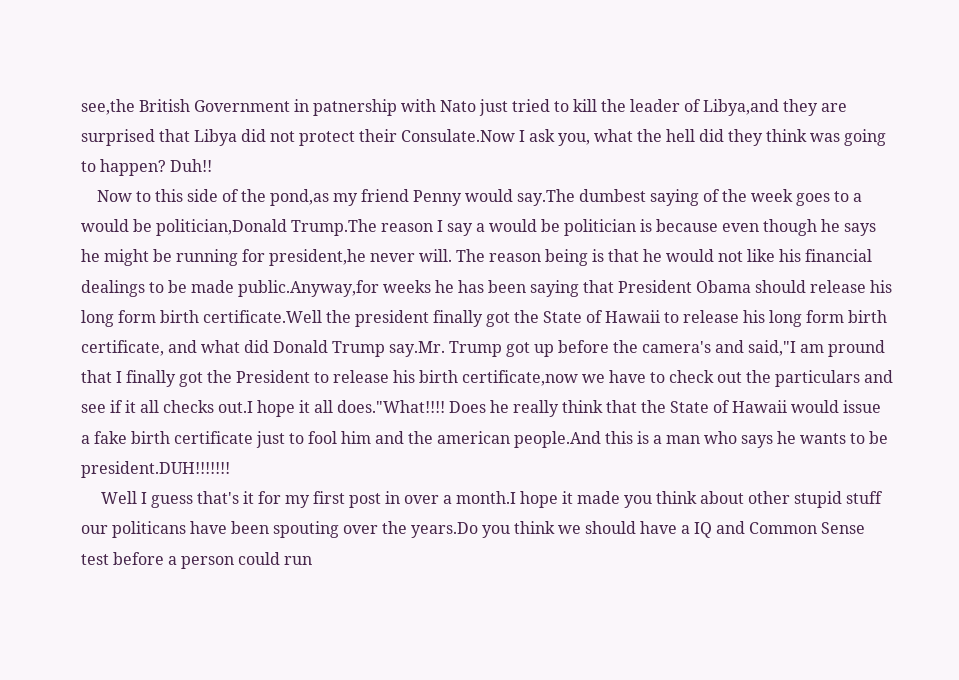see,the British Government in patnership with Nato just tried to kill the leader of Libya,and they are surprised that Libya did not protect their Consulate.Now I ask you, what the hell did they think was going to happen? Duh!!
    Now to this side of the pond,as my friend Penny would say.The dumbest saying of the week goes to a would be politician,Donald Trump.The reason I say a would be politician is because even though he says he might be running for president,he never will. The reason being is that he would not like his financial dealings to be made public.Anyway,for weeks he has been saying that President Obama should release his long form birth certificate.Well the president finally got the State of Hawaii to release his long form birth certificate, and what did Donald Trump say.Mr. Trump got up before the camera's and said,"I am pround that I finally got the President to release his birth certificate,now we have to check out the particulars and see if it all checks out.I hope it all does."What!!!! Does he really think that the State of Hawaii would issue a fake birth certificate just to fool him and the american people.And this is a man who says he wants to be president.DUH!!!!!!!
     Well I guess that's it for my first post in over a month.I hope it made you think about other stupid stuff our politicans have been spouting over the years.Do you think we should have a IQ and Common Sense test before a person could run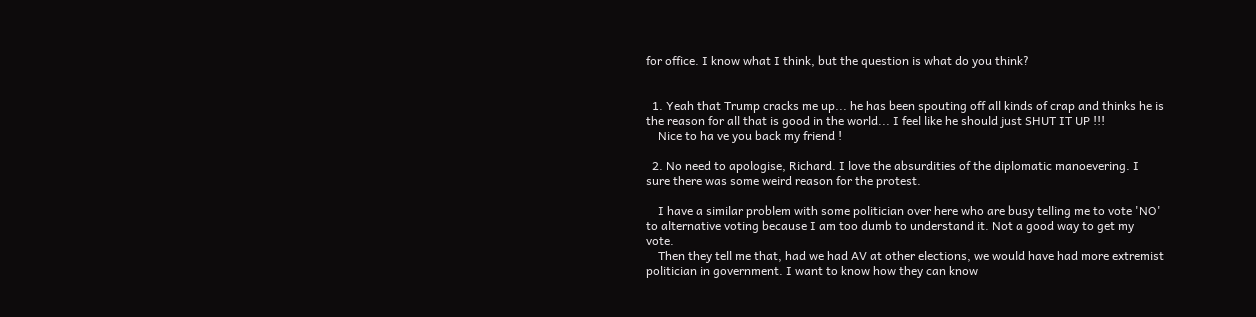for office. I know what I think, but the question is what do you think?


  1. Yeah that Trump cracks me up... he has been spouting off all kinds of crap and thinks he is the reason for all that is good in the world... I feel like he should just SHUT IT UP !!!
    Nice to ha ve you back my friend !

  2. No need to apologise, Richard. I love the absurdities of the diplomatic manoevering. I sure there was some weird reason for the protest.

    I have a similar problem with some politician over here who are busy telling me to vote 'NO' to alternative voting because I am too dumb to understand it. Not a good way to get my vote.
    Then they tell me that, had we had AV at other elections, we would have had more extremist politician in government. I want to know how they can know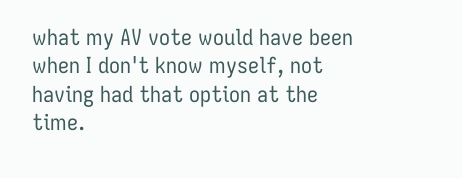what my AV vote would have been when I don't know myself, not having had that option at the time.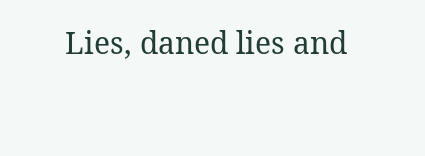Lies, daned lies and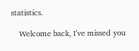statistics.

    Welcome back, I've missed you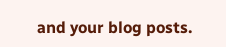and your blog posts.